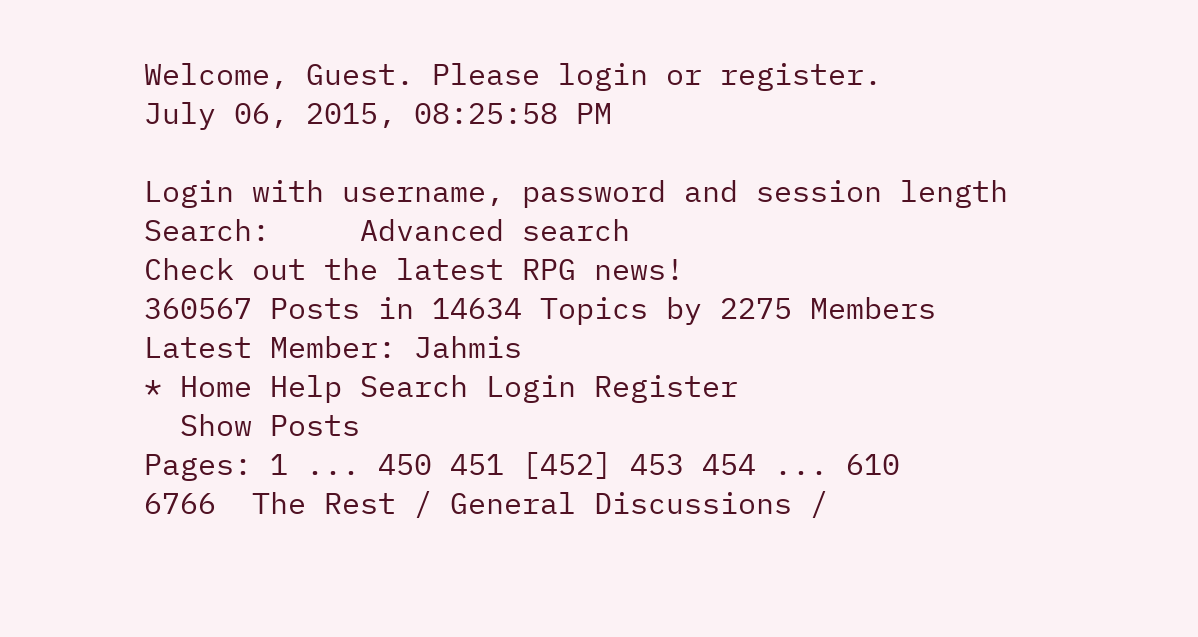Welcome, Guest. Please login or register.
July 06, 2015, 08:25:58 PM

Login with username, password and session length
Search:     Advanced search
Check out the latest RPG news!
360567 Posts in 14634 Topics by 2275 Members
Latest Member: Jahmis
* Home Help Search Login Register
  Show Posts
Pages: 1 ... 450 451 [452] 453 454 ... 610
6766  The Rest / General Discussions /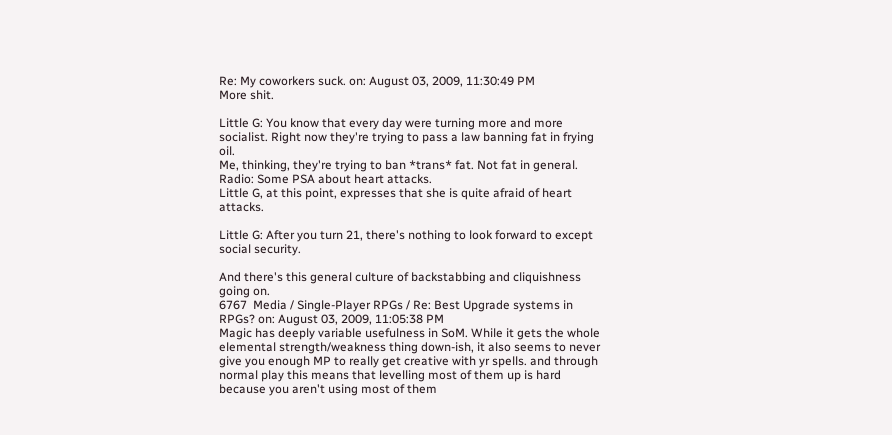Re: My coworkers suck. on: August 03, 2009, 11:30:49 PM
More shit.

Little G: You know that every day were turning more and more socialist. Right now they're trying to pass a law banning fat in frying oil.
Me, thinking, they're trying to ban *trans* fat. Not fat in general.
Radio: Some PSA about heart attacks.
Little G, at this point, expresses that she is quite afraid of heart attacks.

Little G: After you turn 21, there's nothing to look forward to except social security.

And there's this general culture of backstabbing and cliquishness going on.
6767  Media / Single-Player RPGs / Re: Best Upgrade systems in RPGs? on: August 03, 2009, 11:05:38 PM
Magic has deeply variable usefulness in SoM. While it gets the whole elemental strength/weakness thing down-ish, it also seems to never give you enough MP to really get creative with yr spells. and through normal play this means that levelling most of them up is hard because you aren't using most of them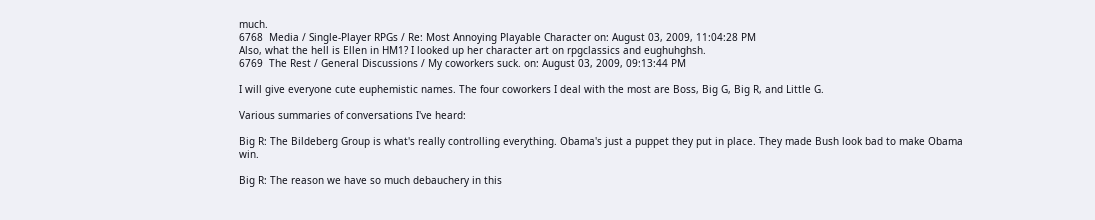much.
6768  Media / Single-Player RPGs / Re: Most Annoying Playable Character on: August 03, 2009, 11:04:28 PM
Also, what the hell is Ellen in HM1? I looked up her character art on rpgclassics and eughuhghsh.
6769  The Rest / General Discussions / My coworkers suck. on: August 03, 2009, 09:13:44 PM

I will give everyone cute euphemistic names. The four coworkers I deal with the most are Boss, Big G, Big R, and Little G.

Various summaries of conversations I've heard:

Big R: The Bildeberg Group is what's really controlling everything. Obama's just a puppet they put in place. They made Bush look bad to make Obama win.

Big R: The reason we have so much debauchery in this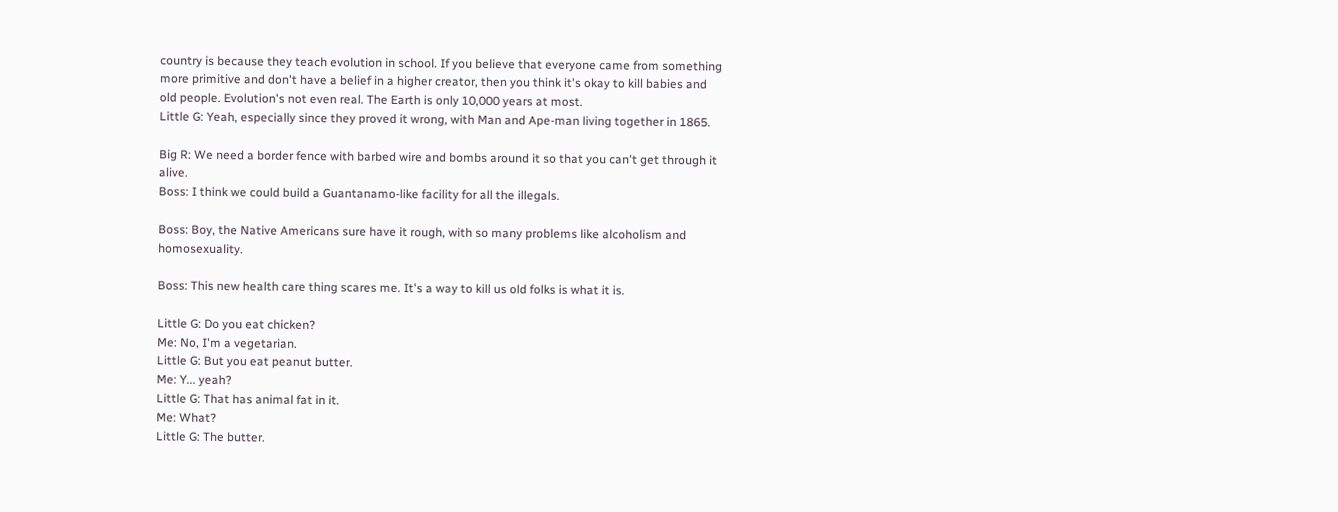country is because they teach evolution in school. If you believe that everyone came from something more primitive and don't have a belief in a higher creator, then you think it's okay to kill babies and old people. Evolution's not even real. The Earth is only 10,000 years at most.
Little G: Yeah, especially since they proved it wrong, with Man and Ape-man living together in 1865.

Big R: We need a border fence with barbed wire and bombs around it so that you can't get through it alive.
Boss: I think we could build a Guantanamo-like facility for all the illegals.

Boss: Boy, the Native Americans sure have it rough, with so many problems like alcoholism and homosexuality.

Boss: This new health care thing scares me. It's a way to kill us old folks is what it is.

Little G: Do you eat chicken?
Me: No, I'm a vegetarian.
Little G: But you eat peanut butter.
Me: Y... yeah?
Little G: That has animal fat in it.
Me: What?
Little G: The butter.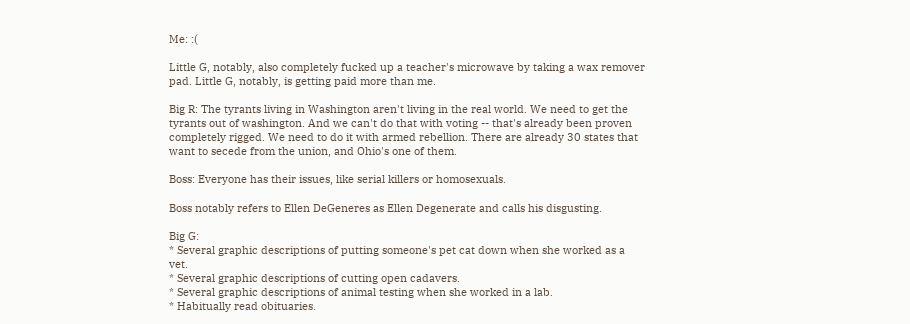Me: :(

Little G, notably, also completely fucked up a teacher's microwave by taking a wax remover pad. Little G, notably, is getting paid more than me.

Big R: The tyrants living in Washington aren't living in the real world. We need to get the tyrants out of washington. And we can't do that with voting -- that's already been proven completely rigged. We need to do it with armed rebellion. There are already 30 states that want to secede from the union, and Ohio's one of them.

Boss: Everyone has their issues, like serial killers or homosexuals.

Boss notably refers to Ellen DeGeneres as Ellen Degenerate and calls his disgusting.

Big G:
* Several graphic descriptions of putting someone's pet cat down when she worked as a vet.
* Several graphic descriptions of cutting open cadavers.
* Several graphic descriptions of animal testing when she worked in a lab.
* Habitually read obituaries.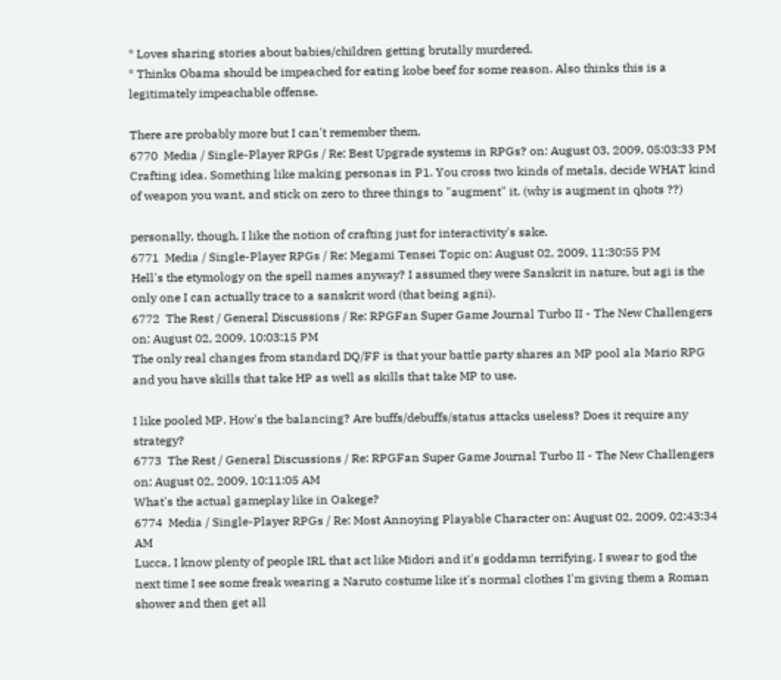* Loves sharing stories about babies/children getting brutally murdered.
* Thinks Obama should be impeached for eating kobe beef for some reason. Also thinks this is a legitimately impeachable offense.

There are probably more but I can't remember them.
6770  Media / Single-Player RPGs / Re: Best Upgrade systems in RPGs? on: August 03, 2009, 05:03:33 PM
Crafting idea. Something like making personas in P1. You cross two kinds of metals, decide WHAT kind of weapon you want, and stick on zero to three things to "augment" it. (why is augment in qhots ??)

personally, though, I like the notion of crafting just for interactivity's sake.
6771  Media / Single-Player RPGs / Re: Megami Tensei Topic on: August 02, 2009, 11:30:55 PM
Hell's the etymology on the spell names anyway? I assumed they were Sanskrit in nature, but agi is the only one I can actually trace to a sanskrit word (that being agni).
6772  The Rest / General Discussions / Re: RPGFan Super Game Journal Turbo II - The New Challengers on: August 02, 2009, 10:03:15 PM
The only real changes from standard DQ/FF is that your battle party shares an MP pool ala Mario RPG and you have skills that take HP as well as skills that take MP to use.

I like pooled MP. How's the balancing? Are buffs/debuffs/status attacks useless? Does it require any strategy?
6773  The Rest / General Discussions / Re: RPGFan Super Game Journal Turbo II - The New Challengers on: August 02, 2009, 10:11:05 AM
What's the actual gameplay like in Oakege?
6774  Media / Single-Player RPGs / Re: Most Annoying Playable Character on: August 02, 2009, 02:43:34 AM
Lucca, I know plenty of people IRL that act like Midori and it's goddamn terrifying. I swear to god the next time I see some freak wearing a Naruto costume like it's normal clothes I'm giving them a Roman shower and then get all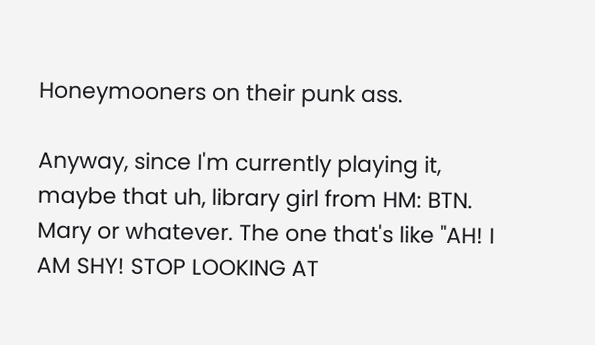Honeymooners on their punk ass.

Anyway, since I'm currently playing it, maybe that uh, library girl from HM: BTN. Mary or whatever. The one that's like "AH! I AM SHY! STOP LOOKING AT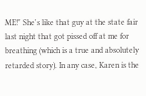ME!" She's like that guy at the state fair last night that got pissed off at me for breathing (which is a true and absolutely retarded story). In any case, Karen is the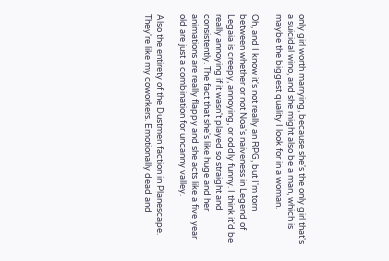only girl worth marrying, because she's the only girl that's a suicidal wino, and she might also be a man, which is maybe the biggest quality I look for in a woman.

Oh, and I know it's not really an RPG, but I'm torn between whether or not Noa's naiveness in Legend of Legaia is creepy, annoying, or oddly funny. I think it'd be really annoying if it wasn't played so straight and consistently. The fact that she's like huge and her animations are really flappy and she acts like a five year old are just a combination for uncanny valley.

Also the entirety of the Dustmen faction in Planescape. They're like my coworkers. Emotionally dead and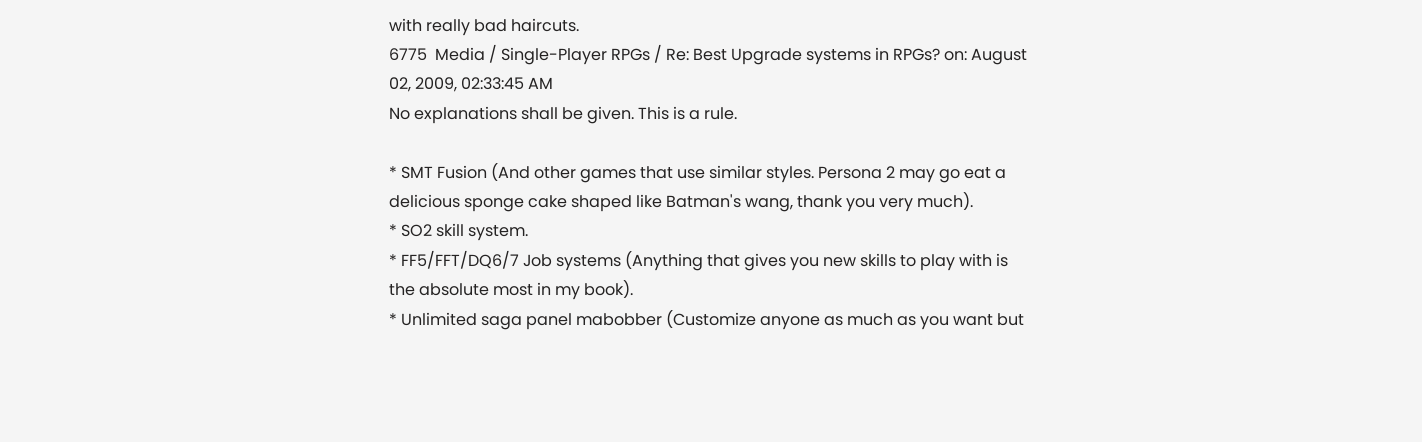with really bad haircuts.
6775  Media / Single-Player RPGs / Re: Best Upgrade systems in RPGs? on: August 02, 2009, 02:33:45 AM
No explanations shall be given. This is a rule.

* SMT Fusion (And other games that use similar styles. Persona 2 may go eat a delicious sponge cake shaped like Batman's wang, thank you very much).
* SO2 skill system.
* FF5/FFT/DQ6/7 Job systems (Anything that gives you new skills to play with is the absolute most in my book).
* Unlimited saga panel mabobber (Customize anyone as much as you want but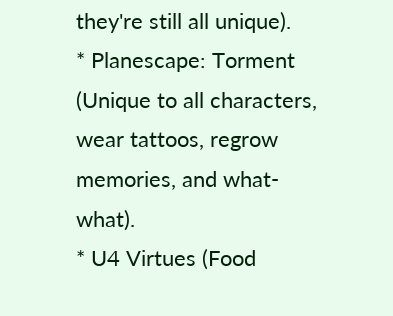they're still all unique).
* Planescape: Torment (Unique to all characters, wear tattoos, regrow memories, and what-what).
* U4 Virtues (Food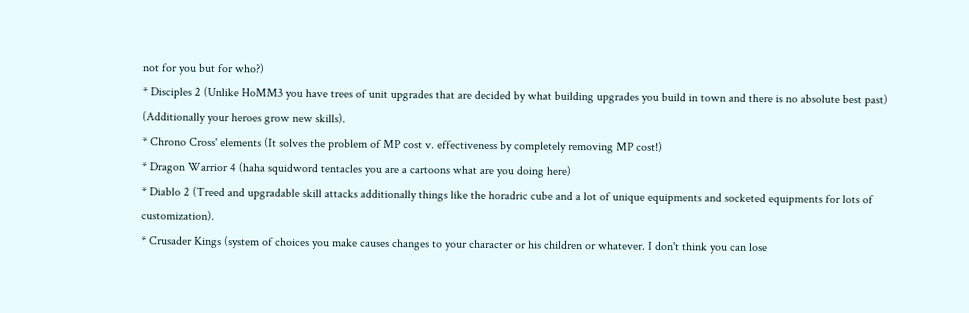not for you but for who?)
* Disciples 2 (Unlike HoMM3 you have trees of unit upgrades that are decided by what building upgrades you build in town and there is no absolute best past) (Additionally your heroes grow new skills).
* Chrono Cross' elements (It solves the problem of MP cost v. effectiveness by completely removing MP cost!)
* Dragon Warrior 4 (haha squidword tentacles you are a cartoons what are you doing here)
* Diablo 2 (Treed and upgradable skill attacks additionally things like the horadric cube and a lot of unique equipments and socketed equipments for lots of customization).
* Crusader Kings (system of choices you make causes changes to your character or his children or whatever. I don't think you can lose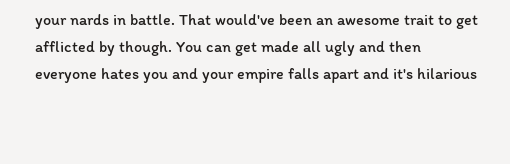your nards in battle. That would've been an awesome trait to get afflicted by though. You can get made all ugly and then everyone hates you and your empire falls apart and it's hilarious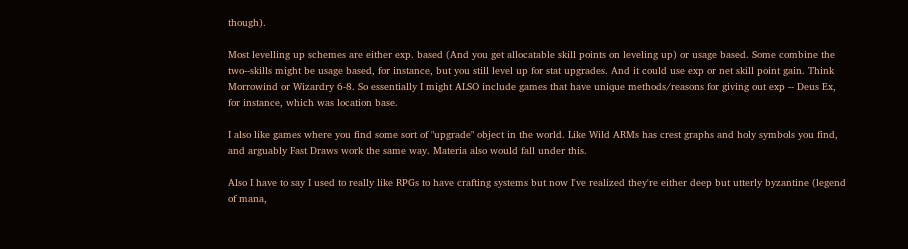though).

Most levelling up schemes are either exp. based (And you get allocatable skill points on leveling up) or usage based. Some combine the two--skills might be usage based, for instance, but you still level up for stat upgrades. And it could use exp or net skill point gain. Think Morrowind or Wizardry 6-8. So essentially I might ALSO include games that have unique methods/reasons for giving out exp -- Deus Ex, for instance, which was location base.

I also like games where you find some sort of "upgrade" object in the world. Like Wild ARMs has crest graphs and holy symbols you find, and arguably Fast Draws work the same way. Materia also would fall under this.

Also I have to say I used to really like RPGs to have crafting systems but now I've realized they're either deep but utterly byzantine (legend of mana,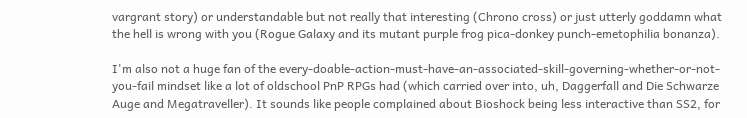vargrant story) or understandable but not really that interesting (Chrono cross) or just utterly goddamn what the hell is wrong with you (Rogue Galaxy and its mutant purple frog pica-donkey punch-emetophilia bonanza).

I'm also not a huge fan of the every-doable-action-must-have-an-associated-skill-governing-whether-or-not-you-fail mindset like a lot of oldschool PnP RPGs had (which carried over into, uh, Daggerfall and Die Schwarze Auge and Megatraveller). It sounds like people complained about Bioshock being less interactive than SS2, for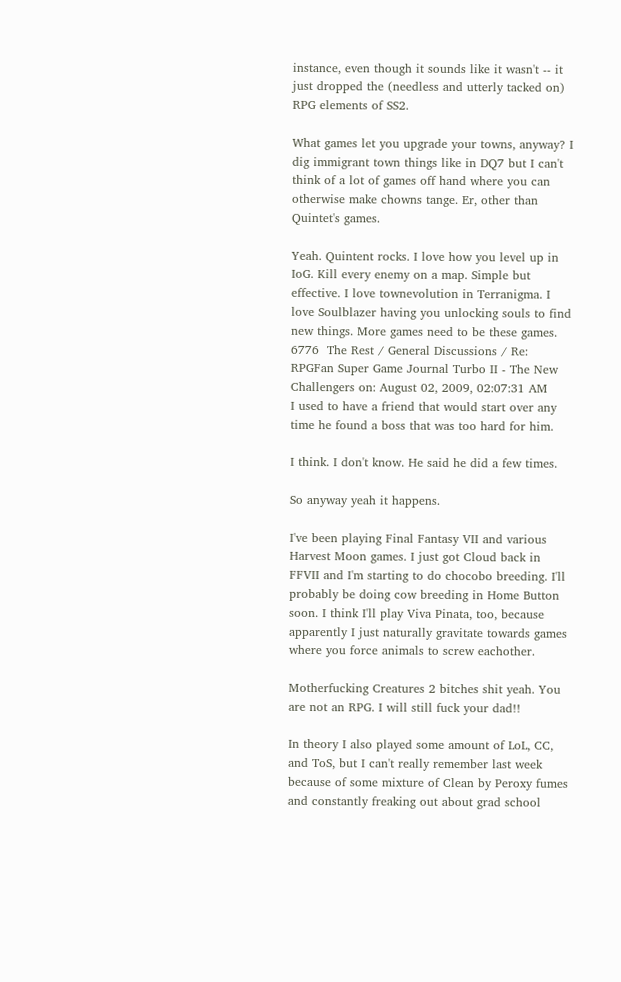instance, even though it sounds like it wasn't -- it just dropped the (needless and utterly tacked on) RPG elements of SS2.

What games let you upgrade your towns, anyway? I dig immigrant town things like in DQ7 but I can't think of a lot of games off hand where you can otherwise make chowns tange. Er, other than Quintet's games.

Yeah. Quintent rocks. I love how you level up in IoG. Kill every enemy on a map. Simple but effective. I love townevolution in Terranigma. I love Soulblazer having you unlocking souls to find new things. More games need to be these games.
6776  The Rest / General Discussions / Re: RPGFan Super Game Journal Turbo II - The New Challengers on: August 02, 2009, 02:07:31 AM
I used to have a friend that would start over any time he found a boss that was too hard for him.

I think. I don't know. He said he did a few times.

So anyway yeah it happens.

I've been playing Final Fantasy VII and various Harvest Moon games. I just got Cloud back in FFVII and I'm starting to do chocobo breeding. I'll probably be doing cow breeding in Home Button soon. I think I'll play Viva Pinata, too, because apparently I just naturally gravitate towards games where you force animals to screw eachother.

Motherfucking Creatures 2 bitches shit yeah. You are not an RPG. I will still fuck your dad!!

In theory I also played some amount of LoL, CC, and ToS, but I can't really remember last week because of some mixture of Clean by Peroxy fumes and constantly freaking out about grad school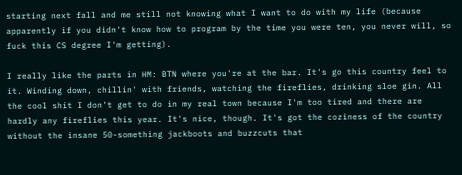starting next fall and me still not knowing what I want to do with my life (because apparently if you didn't know how to program by the time you were ten, you never will, so fuck this CS degree I'm getting).

I really like the parts in HM: BTN where you're at the bar. It's go this country feel to it. Winding down, chillin' with friends, watching the fireflies, drinking sloe gin. All the cool shit I don't get to do in my real town because I'm too tired and there are hardly any fireflies this year. It's nice, though. It's got the coziness of the country without the insane 50-something jackboots and buzzcuts that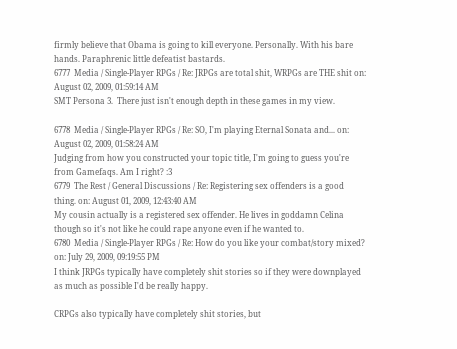firmly believe that Obama is going to kill everyone. Personally. With his bare hands. Paraphrenic little defeatist bastards.
6777  Media / Single-Player RPGs / Re: JRPGs are total shit, WRPGs are THE shit on: August 02, 2009, 01:59:14 AM
SMT Persona 3.  There just isn't enough depth in these games in my view.

6778  Media / Single-Player RPGs / Re: SO, I'm playing Eternal Sonata and... on: August 02, 2009, 01:58:24 AM
Judging from how you constructed your topic title, I'm going to guess you're from Gamefaqs. Am I right? :3
6779  The Rest / General Discussions / Re: Registering sex offenders is a good thing. on: August 01, 2009, 12:43:40 AM
My cousin actually is a registered sex offender. He lives in goddamn Celina though so it's not like he could rape anyone even if he wanted to.
6780  Media / Single-Player RPGs / Re: How do you like your combat/story mixed? on: July 29, 2009, 09:19:55 PM
I think JRPGs typically have completely shit stories so if they were downplayed as much as possible I'd be really happy.

CRPGs also typically have completely shit stories, but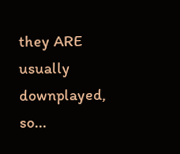they ARE usually downplayed, so...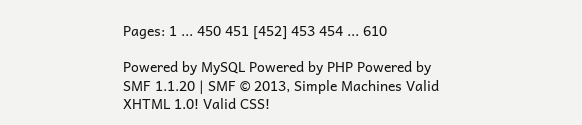Pages: 1 ... 450 451 [452] 453 454 ... 610

Powered by MySQL Powered by PHP Powered by SMF 1.1.20 | SMF © 2013, Simple Machines Valid XHTML 1.0! Valid CSS!